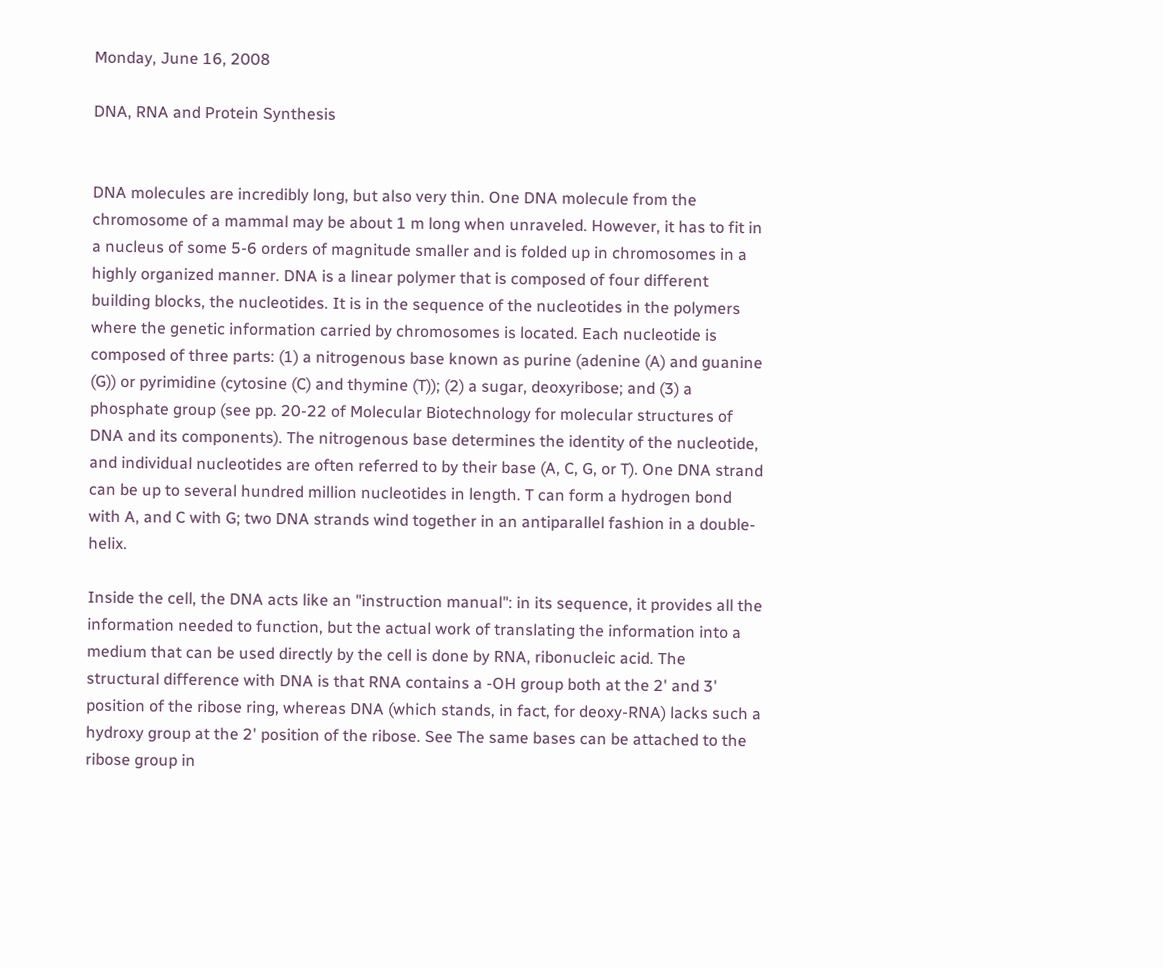Monday, June 16, 2008

DNA, RNA and Protein Synthesis


DNA molecules are incredibly long, but also very thin. One DNA molecule from the chromosome of a mammal may be about 1 m long when unraveled. However, it has to fit in a nucleus of some 5-6 orders of magnitude smaller and is folded up in chromosomes in a highly organized manner. DNA is a linear polymer that is composed of four different building blocks, the nucleotides. It is in the sequence of the nucleotides in the polymers where the genetic information carried by chromosomes is located. Each nucleotide is composed of three parts: (1) a nitrogenous base known as purine (adenine (A) and guanine (G)) or pyrimidine (cytosine (C) and thymine (T)); (2) a sugar, deoxyribose; and (3) a phosphate group (see pp. 20-22 of Molecular Biotechnology for molecular structures of DNA and its components). The nitrogenous base determines the identity of the nucleotide, and individual nucleotides are often referred to by their base (A, C, G, or T). One DNA strand can be up to several hundred million nucleotides in length. T can form a hydrogen bond with A, and C with G; two DNA strands wind together in an antiparallel fashion in a double-helix.

Inside the cell, the DNA acts like an "instruction manual": in its sequence, it provides all the information needed to function, but the actual work of translating the information into a medium that can be used directly by the cell is done by RNA, ribonucleic acid. The structural difference with DNA is that RNA contains a -OH group both at the 2' and 3' position of the ribose ring, whereas DNA (which stands, in fact, for deoxy-RNA) lacks such a hydroxy group at the 2' position of the ribose. See The same bases can be attached to the ribose group in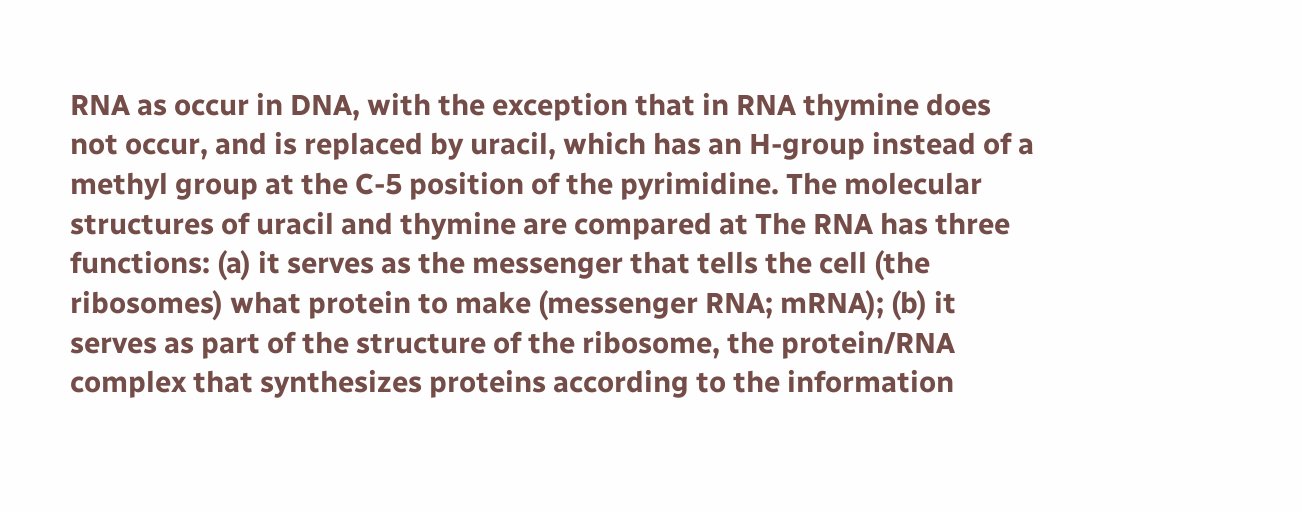RNA as occur in DNA, with the exception that in RNA thymine does not occur, and is replaced by uracil, which has an H-group instead of a methyl group at the C-5 position of the pyrimidine. The molecular structures of uracil and thymine are compared at The RNA has three functions: (a) it serves as the messenger that tells the cell (the ribosomes) what protein to make (messenger RNA; mRNA); (b) it serves as part of the structure of the ribosome, the protein/RNA complex that synthesizes proteins according to the information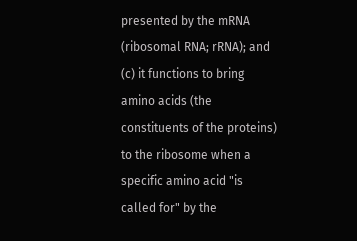presented by the mRNA (ribosomal RNA; rRNA); and (c) it functions to bring amino acids (the constituents of the proteins) to the ribosome when a specific amino acid "is called for" by the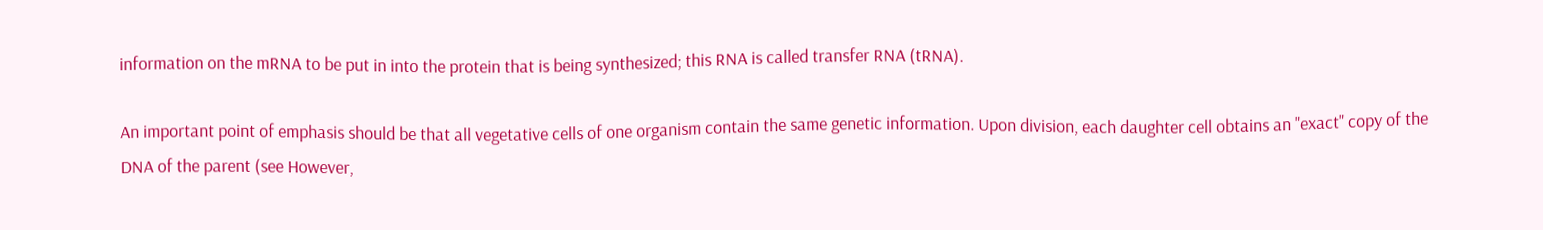information on the mRNA to be put in into the protein that is being synthesized; this RNA is called transfer RNA (tRNA).

An important point of emphasis should be that all vegetative cells of one organism contain the same genetic information. Upon division, each daughter cell obtains an "exact" copy of the DNA of the parent (see However,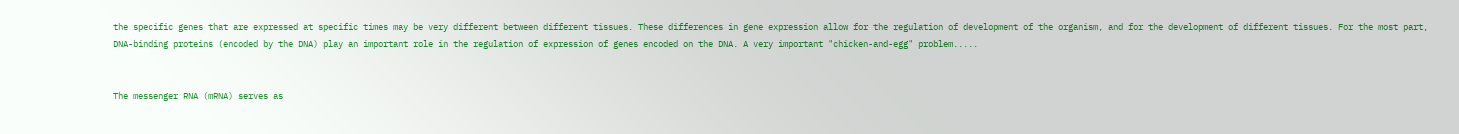the specific genes that are expressed at specific times may be very different between different tissues. These differences in gene expression allow for the regulation of development of the organism, and for the development of different tissues. For the most part, DNA-binding proteins (encoded by the DNA) play an important role in the regulation of expression of genes encoded on the DNA. A very important "chicken-and-egg" problem.....


The messenger RNA (mRNA) serves as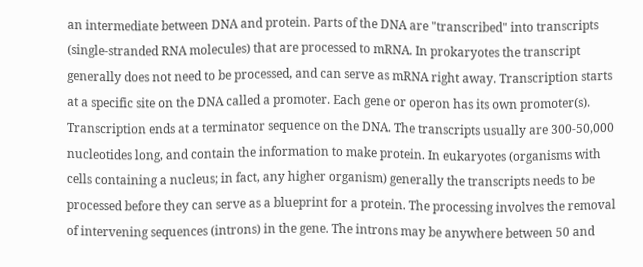an intermediate between DNA and protein. Parts of the DNA are "transcribed" into transcripts (single-stranded RNA molecules) that are processed to mRNA. In prokaryotes the transcript generally does not need to be processed, and can serve as mRNA right away. Transcription starts at a specific site on the DNA called a promoter. Each gene or operon has its own promoter(s). Transcription ends at a terminator sequence on the DNA. The transcripts usually are 300-50,000 nucleotides long, and contain the information to make protein. In eukaryotes (organisms with cells containing a nucleus; in fact, any higher organism) generally the transcripts needs to be processed before they can serve as a blueprint for a protein. The processing involves the removal of intervening sequences (introns) in the gene. The introns may be anywhere between 50 and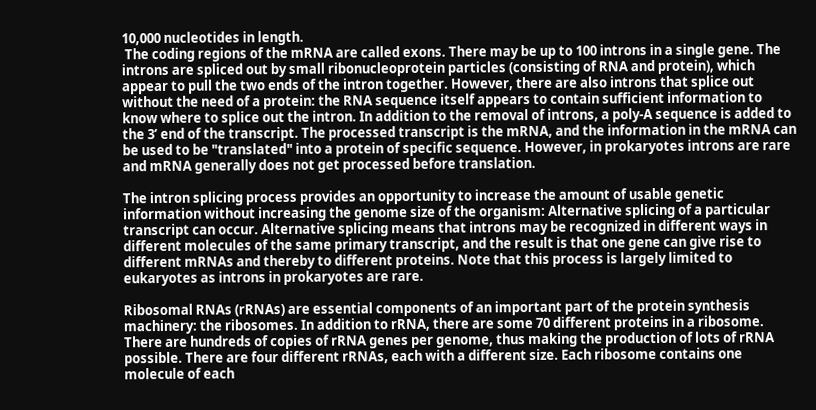10,000 nucleotides in length.
 The coding regions of the mRNA are called exons. There may be up to 100 introns in a single gene. The introns are spliced out by small ribonucleoprotein particles (consisting of RNA and protein), which appear to pull the two ends of the intron together. However, there are also introns that splice out without the need of a protein: the RNA sequence itself appears to contain sufficient information to know where to splice out the intron. In addition to the removal of introns, a poly-A sequence is added to the 3’ end of the transcript. The processed transcript is the mRNA, and the information in the mRNA can be used to be "translated" into a protein of specific sequence. However, in prokaryotes introns are rare and mRNA generally does not get processed before translation.

The intron splicing process provides an opportunity to increase the amount of usable genetic information without increasing the genome size of the organism: Alternative splicing of a particular transcript can occur. Alternative splicing means that introns may be recognized in different ways in different molecules of the same primary transcript, and the result is that one gene can give rise to different mRNAs and thereby to different proteins. Note that this process is largely limited to eukaryotes as introns in prokaryotes are rare.

Ribosomal RNAs (rRNAs) are essential components of an important part of the protein synthesis machinery: the ribosomes. In addition to rRNA, there are some 70 different proteins in a ribosome. There are hundreds of copies of rRNA genes per genome, thus making the production of lots of rRNA possible. There are four different rRNAs, each with a different size. Each ribosome contains one molecule of each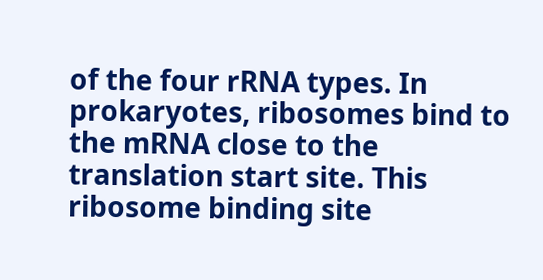of the four rRNA types. In prokaryotes, ribosomes bind to the mRNA close to the translation start site. This ribosome binding site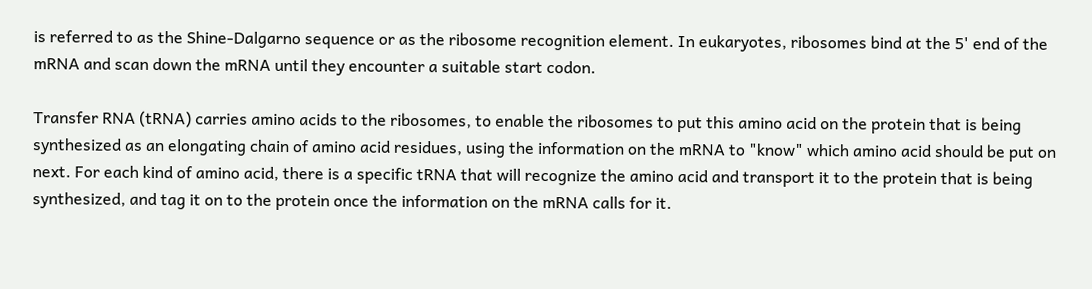is referred to as the Shine-Dalgarno sequence or as the ribosome recognition element. In eukaryotes, ribosomes bind at the 5' end of the mRNA and scan down the mRNA until they encounter a suitable start codon.

Transfer RNA (tRNA) carries amino acids to the ribosomes, to enable the ribosomes to put this amino acid on the protein that is being synthesized as an elongating chain of amino acid residues, using the information on the mRNA to "know" which amino acid should be put on next. For each kind of amino acid, there is a specific tRNA that will recognize the amino acid and transport it to the protein that is being synthesized, and tag it on to the protein once the information on the mRNA calls for it.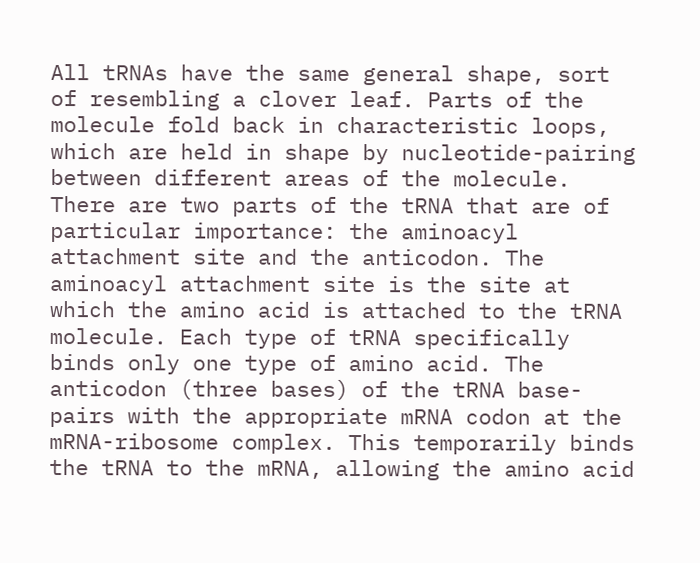All tRNAs have the same general shape, sort of resembling a clover leaf. Parts of the molecule fold back in characteristic loops, which are held in shape by nucleotide-pairing between different areas of the molecule. There are two parts of the tRNA that are of particular importance: the aminoacyl attachment site and the anticodon. The aminoacyl attachment site is the site at which the amino acid is attached to the tRNA molecule. Each type of tRNA specifically binds only one type of amino acid. The anticodon (three bases) of the tRNA base-pairs with the appropriate mRNA codon at the mRNA-ribosome complex. This temporarily binds the tRNA to the mRNA, allowing the amino acid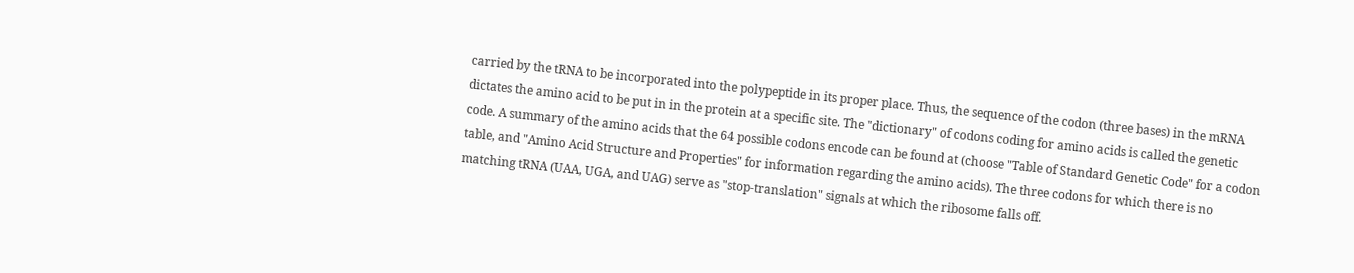carried by the tRNA to be incorporated into the polypeptide in its proper place. Thus, the sequence of the codon (three bases) in the mRNA dictates the amino acid to be put in in the protein at a specific site. The "dictionary" of codons coding for amino acids is called the genetic code. A summary of the amino acids that the 64 possible codons encode can be found at (choose "Table of Standard Genetic Code" for a codon table, and "Amino Acid Structure and Properties" for information regarding the amino acids). The three codons for which there is no matching tRNA (UAA, UGA, and UAG) serve as "stop-translation" signals at which the ribosome falls off.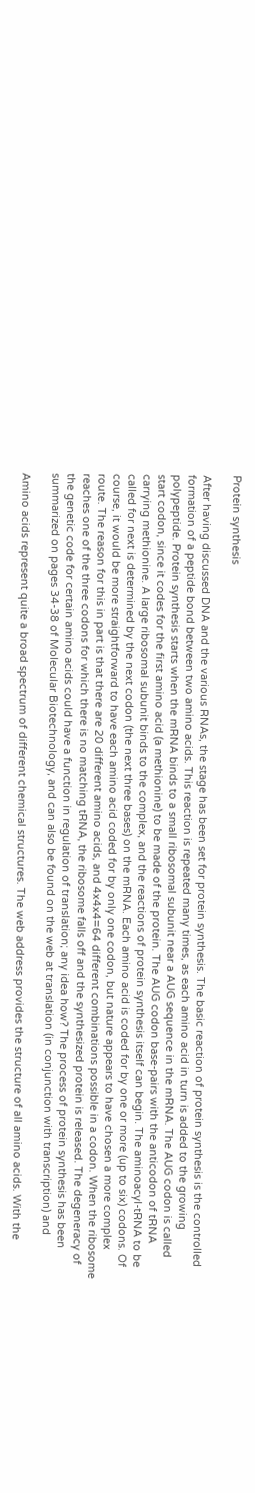Protein synthesis

After having discussed DNA and the various RNAs, the stage has been set for protein synthesis. The basic reaction of protein synthesis is the controlled formation of a peptide bond between two amino acids. This reaction is repeated many times, as each amino acid in turn is added to the growing polypeptide. Protein synthesis starts when the mRNA binds to a small ribosomal subunit near a AUG sequence in the mRNA. The AUG codon is called start codon, since it codes for the first amino acid (a methionine) to be made of the protein. The AUG codon base-pairs with the anticodon of tRNA carrying methionine. A large ribosomal subunit binds to the complex, and the reactions of protein synthesis itself can begin. The aminoacyl-tRNA to be called for next is determined by the next codon (the next three bases) on the mRNA. Each amino acid is coded for by one or more (up to six) codons. Of course, it would be more straightforward to have each amino acid coded for by only one codon, but nature appears to have chosen a more complex route. The reason for this in part is that there are 20 different amino acids, and 4x4x4=64 different combinations possible in a codon. When the ribosome reaches one of the three codons for which there is no matching tRNA, the ribosome falls off and the synthesized protein is released. The degeneracy of the genetic code for certain amino acids could have a function in regulation of translation; any idea how? The process of protein synthesis has been summarized on pages 34-38 of Molecular Biotechnology, and can also be found on the web at translation (in conjunction with transcription) and

Amino acids represent quite a broad spectrum of different chemical structures. The web address provides the structure of all amino acids. With the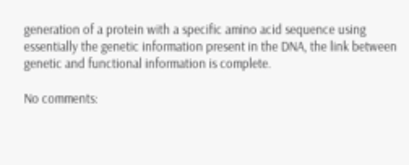generation of a protein with a specific amino acid sequence using essentially the genetic information present in the DNA, the link between genetic and functional information is complete.

No comments: